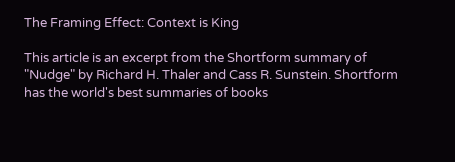The Framing Effect: Context is King

This article is an excerpt from the Shortform summary of "Nudge" by Richard H. Thaler and Cass R. Sunstein. Shortform has the world's best summaries of books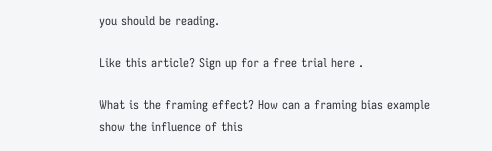you should be reading.

Like this article? Sign up for a free trial here .

What is the framing effect? How can a framing bias example show the influence of this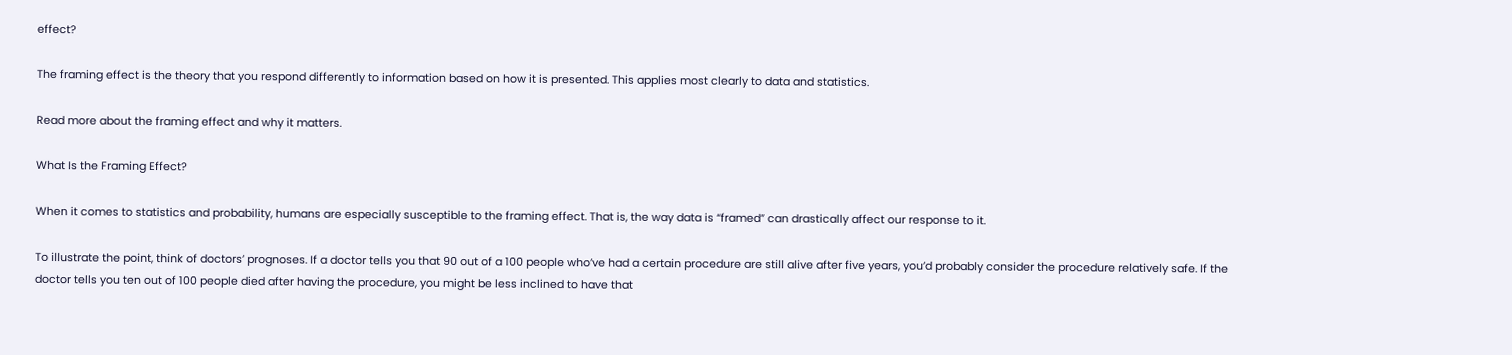effect?

The framing effect is the theory that you respond differently to information based on how it is presented. This applies most clearly to data and statistics.

Read more about the framing effect and why it matters.

What Is the Framing Effect?

When it comes to statistics and probability, humans are especially susceptible to the framing effect. That is, the way data is “framed” can drastically affect our response to it.

To illustrate the point, think of doctors’ prognoses. If a doctor tells you that 90 out of a 100 people who’ve had a certain procedure are still alive after five years, you’d probably consider the procedure relatively safe. If the doctor tells you ten out of 100 people died after having the procedure, you might be less inclined to have that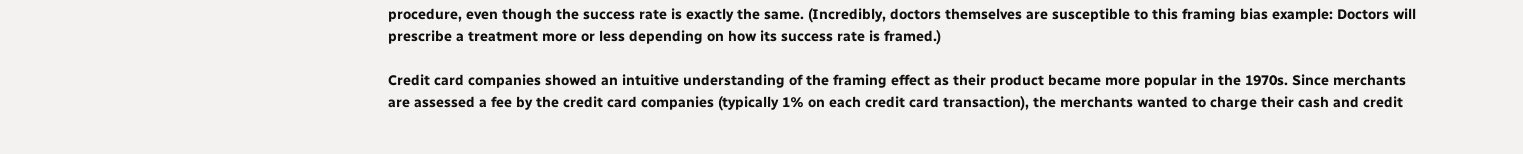procedure, even though the success rate is exactly the same. (Incredibly, doctors themselves are susceptible to this framing bias example: Doctors will prescribe a treatment more or less depending on how its success rate is framed.)

Credit card companies showed an intuitive understanding of the framing effect as their product became more popular in the 1970s. Since merchants are assessed a fee by the credit card companies (typically 1% on each credit card transaction), the merchants wanted to charge their cash and credit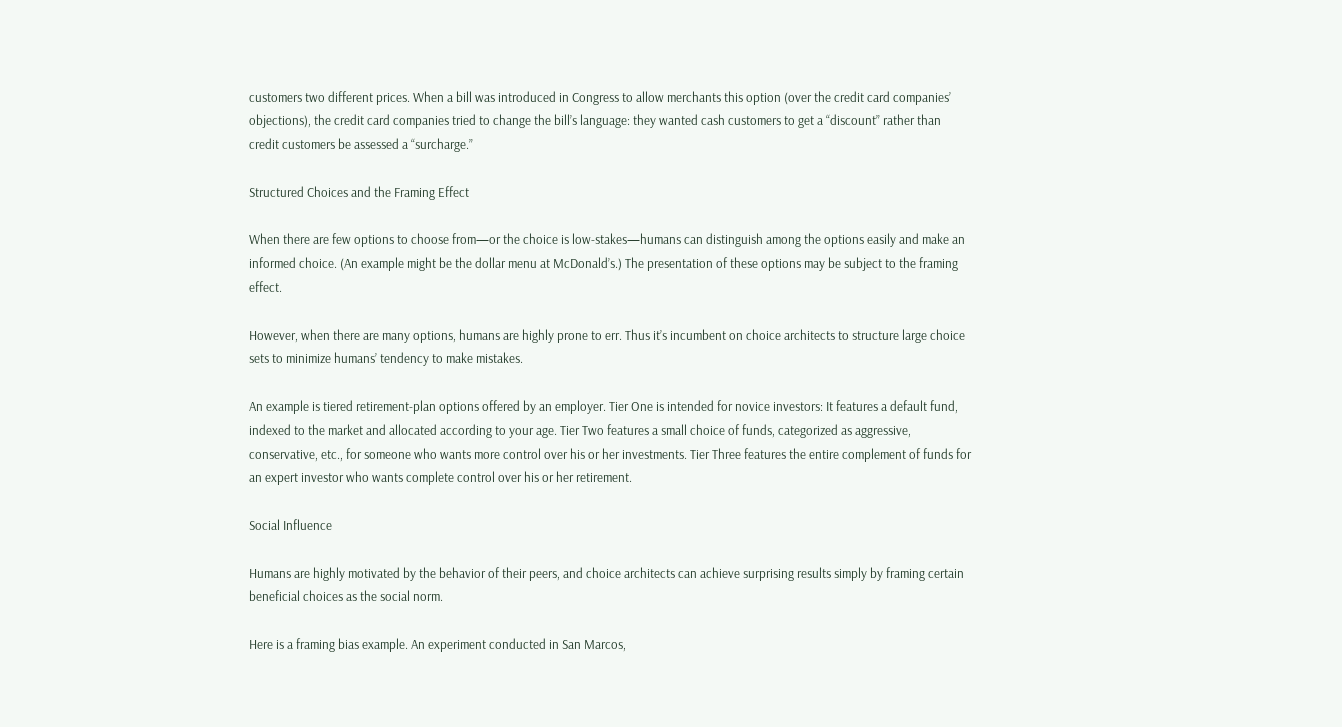customers two different prices. When a bill was introduced in Congress to allow merchants this option (over the credit card companies’ objections), the credit card companies tried to change the bill’s language: they wanted cash customers to get a “discount” rather than credit customers be assessed a “surcharge.”

Structured Choices and the Framing Effect

When there are few options to choose from—or the choice is low-stakes—humans can distinguish among the options easily and make an informed choice. (An example might be the dollar menu at McDonald’s.) The presentation of these options may be subject to the framing effect.

However, when there are many options, humans are highly prone to err. Thus it’s incumbent on choice architects to structure large choice sets to minimize humans’ tendency to make mistakes.

An example is tiered retirement-plan options offered by an employer. Tier One is intended for novice investors: It features a default fund, indexed to the market and allocated according to your age. Tier Two features a small choice of funds, categorized as aggressive, conservative, etc., for someone who wants more control over his or her investments. Tier Three features the entire complement of funds for an expert investor who wants complete control over his or her retirement.

Social Influence

Humans are highly motivated by the behavior of their peers, and choice architects can achieve surprising results simply by framing certain beneficial choices as the social norm.

Here is a framing bias example. An experiment conducted in San Marcos,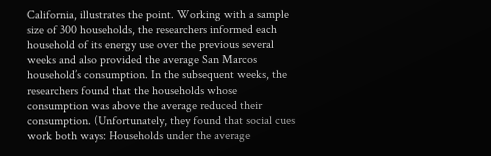California, illustrates the point. Working with a sample size of 300 households, the researchers informed each household of its energy use over the previous several weeks and also provided the average San Marcos household’s consumption. In the subsequent weeks, the researchers found that the households whose consumption was above the average reduced their consumption. (Unfortunately, they found that social cues work both ways: Households under the average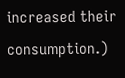increased their consumption.)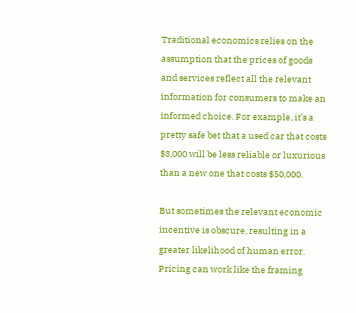Traditional economics relies on the assumption that the prices of goods and services reflect all the relevant information for consumers to make an informed choice. For example, it’s a pretty safe bet that a used car that costs $3,000 will be less reliable or luxurious than a new one that costs $50,000.

But sometimes the relevant economic incentive is obscure, resulting in a greater likelihood of human error. Pricing can work like the framing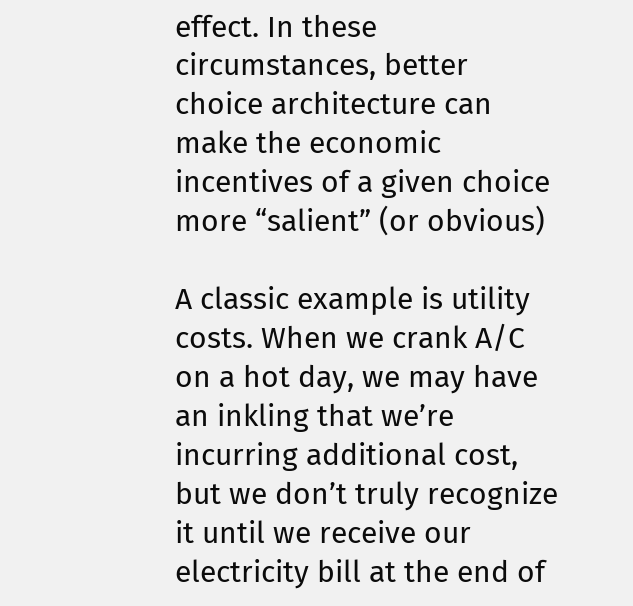effect. In these circumstances, better choice architecture can make the economic incentives of a given choice more “salient” (or obvious)

A classic example is utility costs. When we crank A/C on a hot day, we may have an inkling that we’re incurring additional cost, but we don’t truly recognize it until we receive our electricity bill at the end of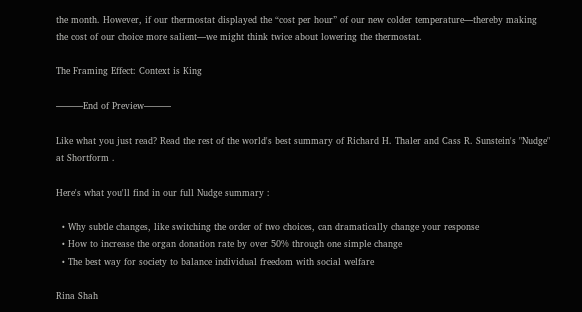the month. However, if our thermostat displayed the “cost per hour” of our new colder temperature—thereby making the cost of our choice more salient—we might think twice about lowering the thermostat.

The Framing Effect: Context is King

———End of Preview———

Like what you just read? Read the rest of the world's best summary of Richard H. Thaler and Cass R. Sunstein's "Nudge" at Shortform .

Here's what you'll find in our full Nudge summary :

  • Why subtle changes, like switching the order of two choices, can dramatically change your response
  • How to increase the organ donation rate by over 50% through one simple change
  • The best way for society to balance individual freedom with social welfare

Rina Shah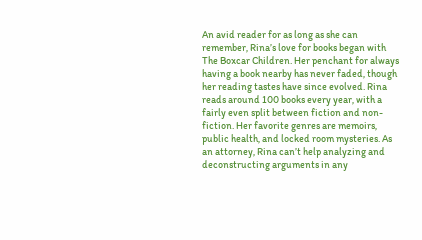An avid reader for as long as she can remember, Rina’s love for books began with The Boxcar Children. Her penchant for always having a book nearby has never faded, though her reading tastes have since evolved. Rina reads around 100 books every year, with a fairly even split between fiction and non-fiction. Her favorite genres are memoirs, public health, and locked room mysteries. As an attorney, Rina can’t help analyzing and deconstructing arguments in any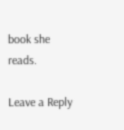book she reads.

Leave a Reply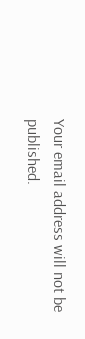Your email address will not be published.